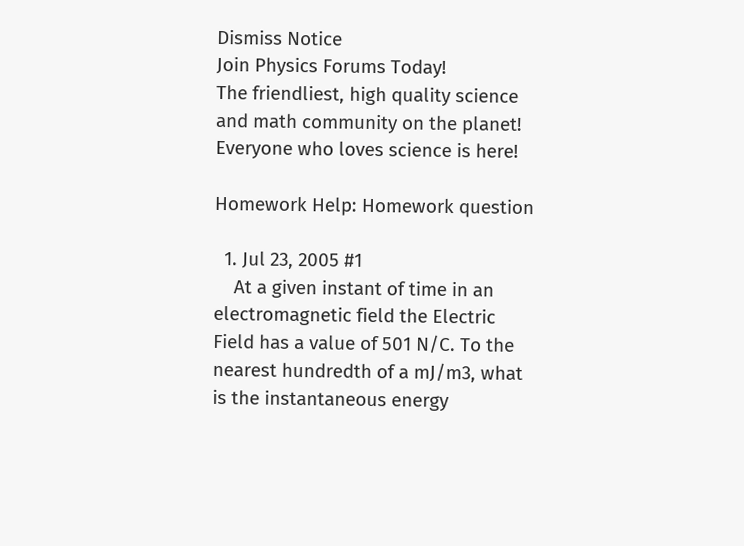Dismiss Notice
Join Physics Forums Today!
The friendliest, high quality science and math community on the planet! Everyone who loves science is here!

Homework Help: Homework question

  1. Jul 23, 2005 #1
    At a given instant of time in an electromagnetic field the Electric Field has a value of 501 N/C. To the nearest hundredth of a mJ/m3, what is the instantaneous energy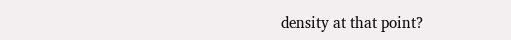density at that point?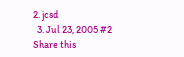2. jcsd
  3. Jul 23, 2005 #2
Share this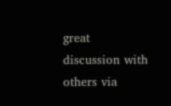great discussion with others via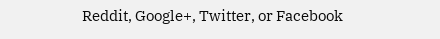Reddit, Google+, Twitter, or Facebook